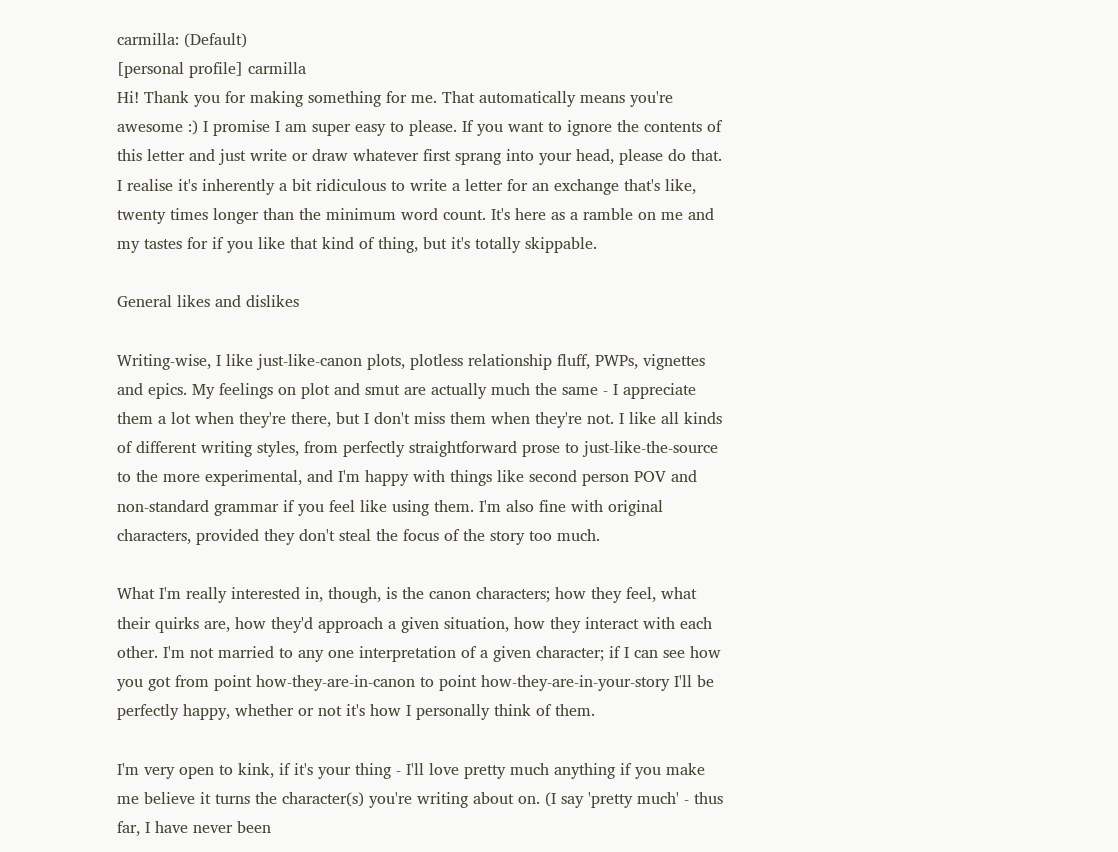carmilla: (Default)
[personal profile] carmilla
Hi! Thank you for making something for me. That automatically means you're awesome :) I promise I am super easy to please. If you want to ignore the contents of this letter and just write or draw whatever first sprang into your head, please do that. I realise it's inherently a bit ridiculous to write a letter for an exchange that's like, twenty times longer than the minimum word count. It's here as a ramble on me and my tastes for if you like that kind of thing, but it's totally skippable.

General likes and dislikes

Writing-wise, I like just-like-canon plots, plotless relationship fluff, PWPs, vignettes and epics. My feelings on plot and smut are actually much the same - I appreciate them a lot when they're there, but I don't miss them when they're not. I like all kinds of different writing styles, from perfectly straightforward prose to just-like-the-source to the more experimental, and I'm happy with things like second person POV and non-standard grammar if you feel like using them. I'm also fine with original characters, provided they don't steal the focus of the story too much.

What I'm really interested in, though, is the canon characters; how they feel, what their quirks are, how they'd approach a given situation, how they interact with each other. I'm not married to any one interpretation of a given character; if I can see how you got from point how-they-are-in-canon to point how-they-are-in-your-story I'll be perfectly happy, whether or not it's how I personally think of them.

I'm very open to kink, if it's your thing - I'll love pretty much anything if you make me believe it turns the character(s) you're writing about on. (I say 'pretty much' - thus far, I have never been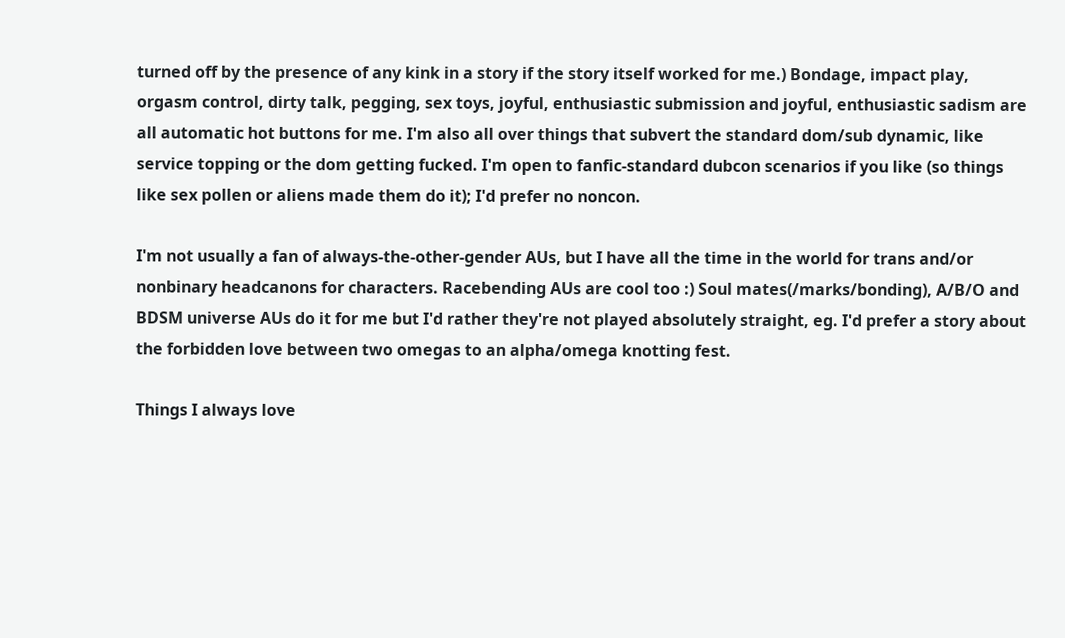turned off by the presence of any kink in a story if the story itself worked for me.) Bondage, impact play, orgasm control, dirty talk, pegging, sex toys, joyful, enthusiastic submission and joyful, enthusiastic sadism are all automatic hot buttons for me. I'm also all over things that subvert the standard dom/sub dynamic, like service topping or the dom getting fucked. I'm open to fanfic-standard dubcon scenarios if you like (so things like sex pollen or aliens made them do it); I'd prefer no noncon.

I'm not usually a fan of always-the-other-gender AUs, but I have all the time in the world for trans and/or nonbinary headcanons for characters. Racebending AUs are cool too :) Soul mates(/marks/bonding), A/B/O and BDSM universe AUs do it for me but I'd rather they're not played absolutely straight, eg. I'd prefer a story about the forbidden love between two omegas to an alpha/omega knotting fest.

Things I always love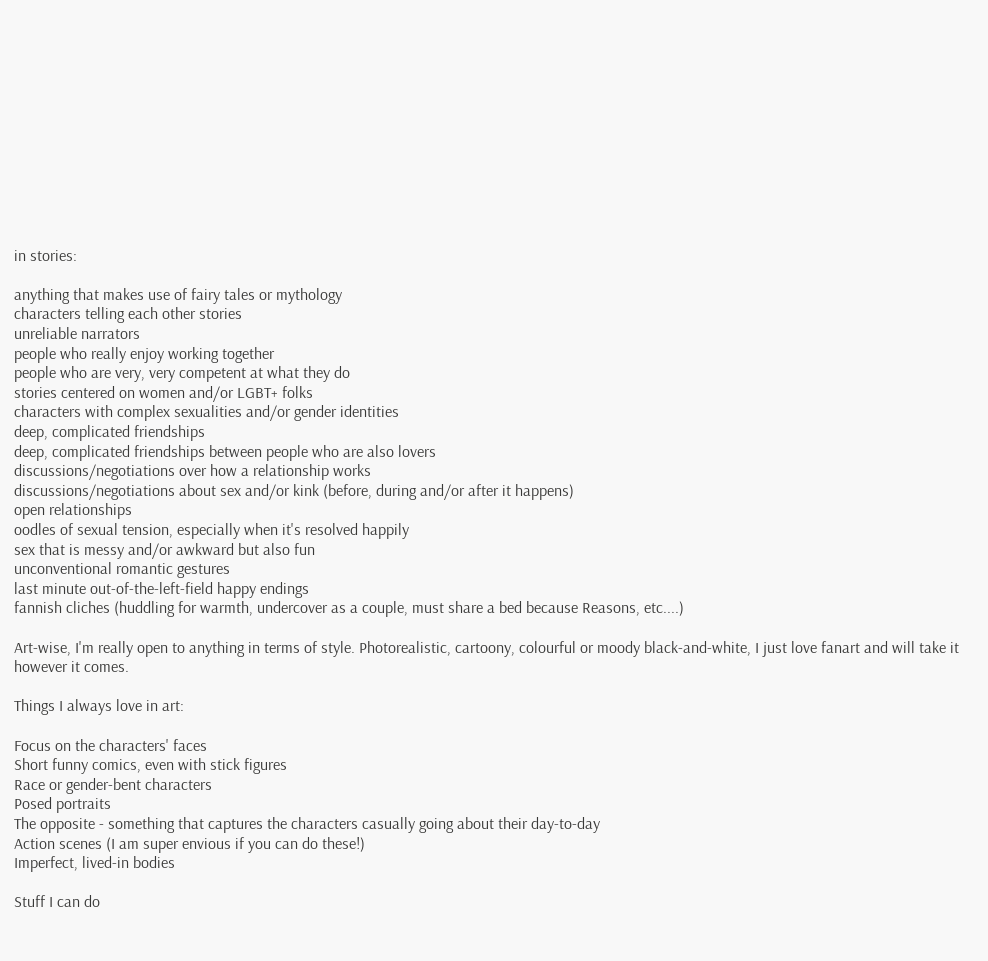in stories:

anything that makes use of fairy tales or mythology
characters telling each other stories
unreliable narrators
people who really enjoy working together
people who are very, very competent at what they do
stories centered on women and/or LGBT+ folks
characters with complex sexualities and/or gender identities
deep, complicated friendships
deep, complicated friendships between people who are also lovers
discussions/negotiations over how a relationship works
discussions/negotiations about sex and/or kink (before, during and/or after it happens)
open relationships
oodles of sexual tension, especially when it's resolved happily
sex that is messy and/or awkward but also fun
unconventional romantic gestures
last minute out-of-the-left-field happy endings
fannish cliches (huddling for warmth, undercover as a couple, must share a bed because Reasons, etc....)

Art-wise, I'm really open to anything in terms of style. Photorealistic, cartoony, colourful or moody black-and-white, I just love fanart and will take it however it comes.

Things I always love in art:

Focus on the characters' faces
Short funny comics, even with stick figures
Race or gender-bent characters
Posed portraits
The opposite - something that captures the characters casually going about their day-to-day
Action scenes (I am super envious if you can do these!)
Imperfect, lived-in bodies

Stuff I can do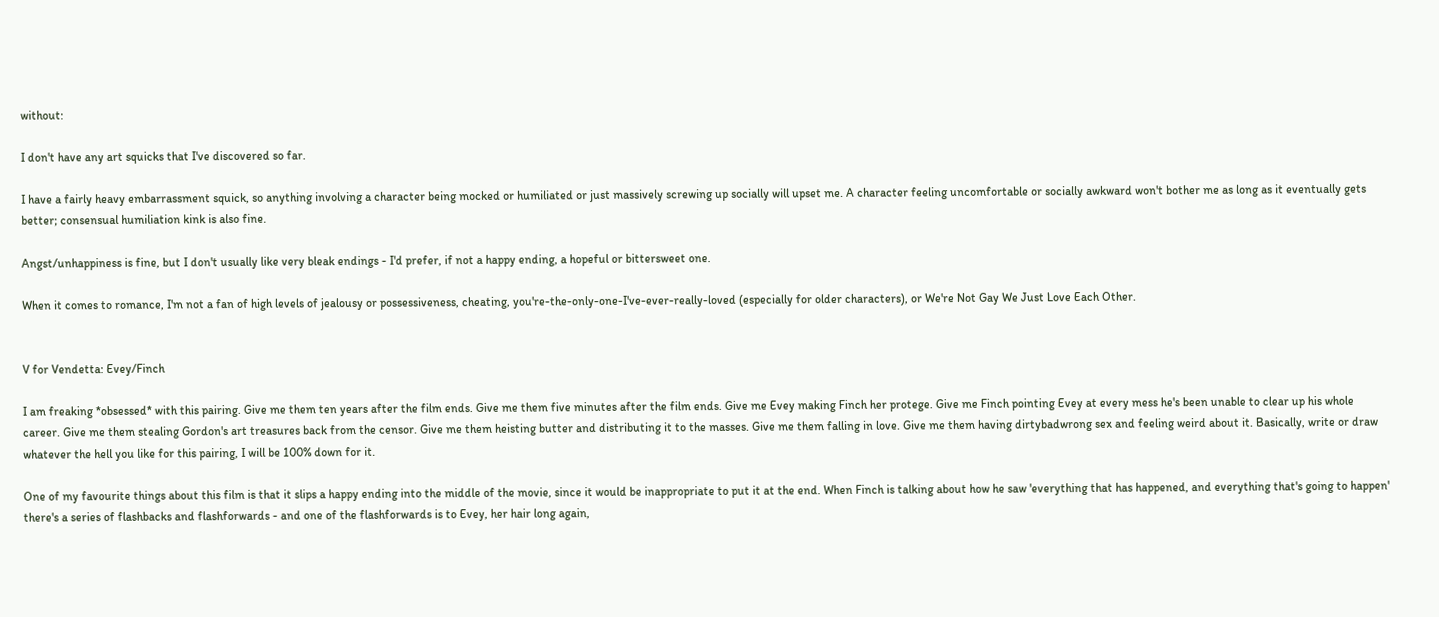without:

I don't have any art squicks that I've discovered so far.

I have a fairly heavy embarrassment squick, so anything involving a character being mocked or humiliated or just massively screwing up socially will upset me. A character feeling uncomfortable or socially awkward won't bother me as long as it eventually gets better; consensual humiliation kink is also fine.

Angst/unhappiness is fine, but I don't usually like very bleak endings - I'd prefer, if not a happy ending, a hopeful or bittersweet one.

When it comes to romance, I'm not a fan of high levels of jealousy or possessiveness, cheating, you're-the-only-one-I've-ever-really-loved (especially for older characters), or We're Not Gay We Just Love Each Other.


V for Vendetta: Evey/Finch

I am freaking *obsessed* with this pairing. Give me them ten years after the film ends. Give me them five minutes after the film ends. Give me Evey making Finch her protege. Give me Finch pointing Evey at every mess he's been unable to clear up his whole career. Give me them stealing Gordon's art treasures back from the censor. Give me them heisting butter and distributing it to the masses. Give me them falling in love. Give me them having dirtybadwrong sex and feeling weird about it. Basically, write or draw whatever the hell you like for this pairing, I will be 100% down for it.

One of my favourite things about this film is that it slips a happy ending into the middle of the movie, since it would be inappropriate to put it at the end. When Finch is talking about how he saw 'everything that has happened, and everything that's going to happen' there's a series of flashbacks and flashforwards - and one of the flashforwards is to Evey, her hair long again,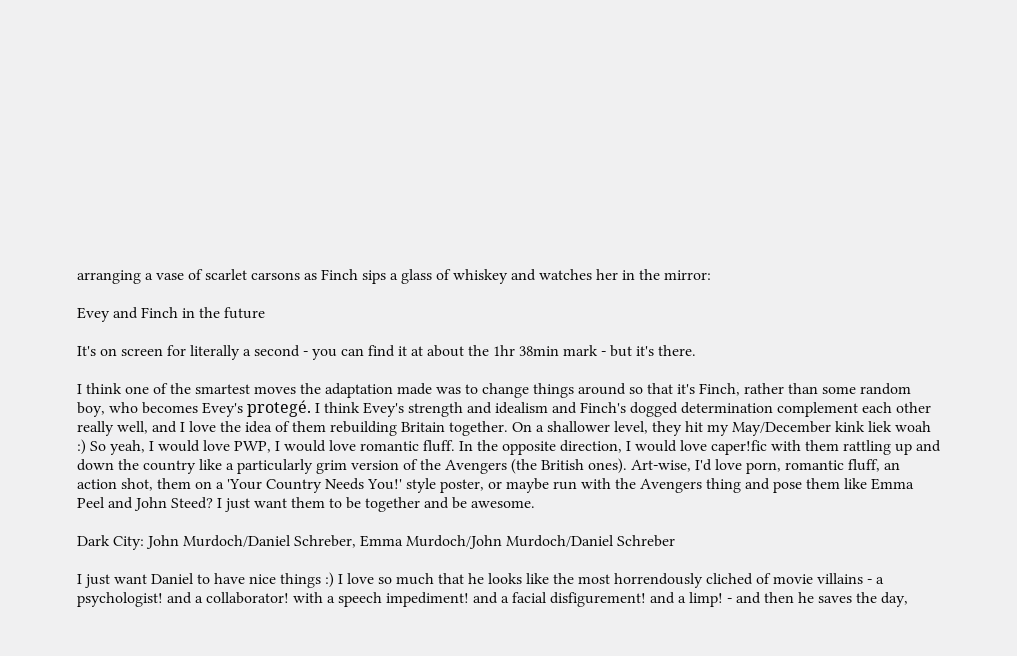arranging a vase of scarlet carsons as Finch sips a glass of whiskey and watches her in the mirror:

Evey and Finch in the future

It's on screen for literally a second - you can find it at about the 1hr 38min mark - but it's there.

I think one of the smartest moves the adaptation made was to change things around so that it's Finch, rather than some random boy, who becomes Evey's protegé. I think Evey's strength and idealism and Finch's dogged determination complement each other really well, and I love the idea of them rebuilding Britain together. On a shallower level, they hit my May/December kink liek woah :) So yeah, I would love PWP, I would love romantic fluff. In the opposite direction, I would love caper!fic with them rattling up and down the country like a particularly grim version of the Avengers (the British ones). Art-wise, I'd love porn, romantic fluff, an action shot, them on a 'Your Country Needs You!' style poster, or maybe run with the Avengers thing and pose them like Emma Peel and John Steed? I just want them to be together and be awesome.

Dark City: John Murdoch/Daniel Schreber, Emma Murdoch/John Murdoch/Daniel Schreber

I just want Daniel to have nice things :) I love so much that he looks like the most horrendously cliched of movie villains - a psychologist! and a collaborator! with a speech impediment! and a facial disfigurement! and a limp! - and then he saves the day,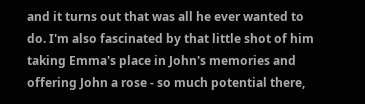and it turns out that was all he ever wanted to do. I'm also fascinated by that little shot of him taking Emma's place in John's memories and offering John a rose - so much potential there,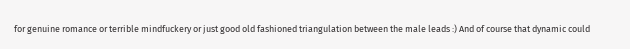for genuine romance or terrible mindfuckery or just good old fashioned triangulation between the male leads :) And of course that dynamic could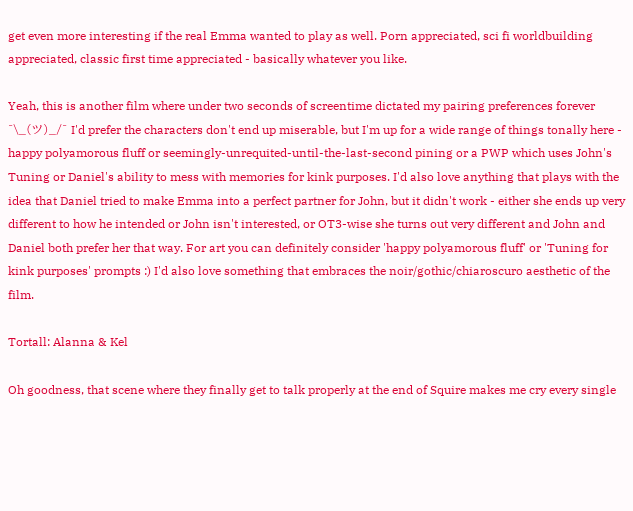get even more interesting if the real Emma wanted to play as well. Porn appreciated, sci fi worldbuilding appreciated, classic first time appreciated - basically whatever you like.

Yeah, this is another film where under two seconds of screentime dictated my pairing preferences forever ¯\_(ツ)_/¯ I'd prefer the characters don't end up miserable, but I'm up for a wide range of things tonally here - happy polyamorous fluff or seemingly-unrequited-until-the-last-second pining or a PWP which uses John's Tuning or Daniel's ability to mess with memories for kink purposes. I'd also love anything that plays with the idea that Daniel tried to make Emma into a perfect partner for John, but it didn't work - either she ends up very different to how he intended or John isn't interested, or OT3-wise she turns out very different and John and Daniel both prefer her that way. For art you can definitely consider 'happy polyamorous fluff' or 'Tuning for kink purposes' prompts :) I'd also love something that embraces the noir/gothic/chiaroscuro aesthetic of the film.

Tortall: Alanna & Kel

Oh goodness, that scene where they finally get to talk properly at the end of Squire makes me cry every single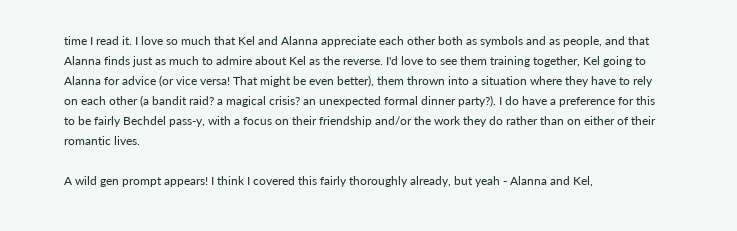time I read it. I love so much that Kel and Alanna appreciate each other both as symbols and as people, and that Alanna finds just as much to admire about Kel as the reverse. I'd love to see them training together, Kel going to Alanna for advice (or vice versa! That might be even better), them thrown into a situation where they have to rely on each other (a bandit raid? a magical crisis? an unexpected formal dinner party?). I do have a preference for this to be fairly Bechdel pass-y, with a focus on their friendship and/or the work they do rather than on either of their romantic lives.

A wild gen prompt appears! I think I covered this fairly thoroughly already, but yeah - Alanna and Kel,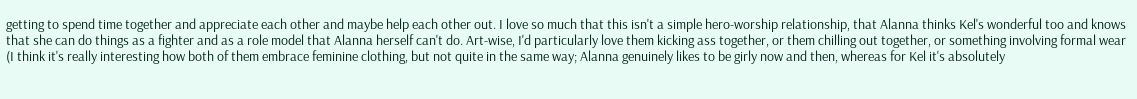getting to spend time together and appreciate each other and maybe help each other out. I love so much that this isn't a simple hero-worship relationship, that Alanna thinks Kel's wonderful too and knows that she can do things as a fighter and as a role model that Alanna herself can't do. Art-wise, I'd particularly love them kicking ass together, or them chilling out together, or something involving formal wear (I think it's really interesting how both of them embrace feminine clothing, but not quite in the same way; Alanna genuinely likes to be girly now and then, whereas for Kel it's absolutely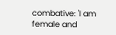combative: 'I am female and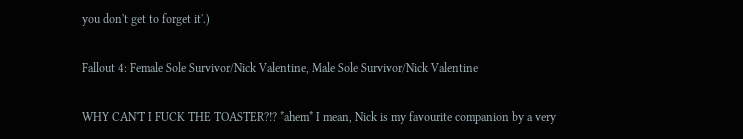you don't get to forget it'.)

Fallout 4: Female Sole Survivor/Nick Valentine, Male Sole Survivor/Nick Valentine

WHY CAN'T I FUCK THE TOASTER?!? *ahem* I mean, Nick is my favourite companion by a very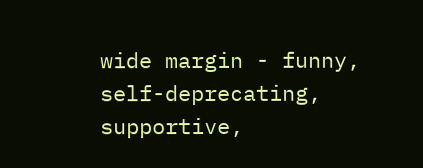wide margin - funny, self-deprecating, supportive,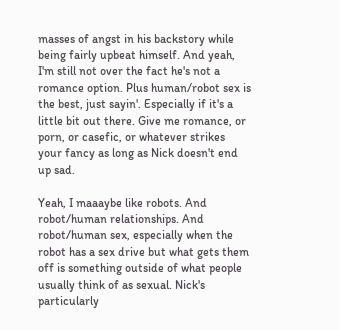masses of angst in his backstory while being fairly upbeat himself. And yeah, I'm still not over the fact he's not a romance option. Plus human/robot sex is the best, just sayin'. Especially if it's a little bit out there. Give me romance, or porn, or casefic, or whatever strikes your fancy as long as Nick doesn't end up sad.

Yeah, I maaaybe like robots. And robot/human relationships. And robot/human sex, especially when the robot has a sex drive but what gets them off is something outside of what people usually think of as sexual. Nick's particularly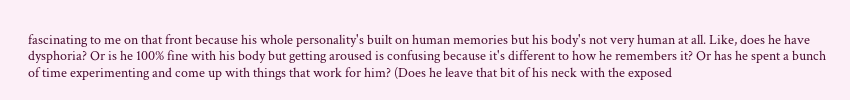fascinating to me on that front because his whole personality's built on human memories but his body's not very human at all. Like, does he have dysphoria? Or is he 100% fine with his body but getting aroused is confusing because it's different to how he remembers it? Or has he spent a bunch of time experimenting and come up with things that work for him? (Does he leave that bit of his neck with the exposed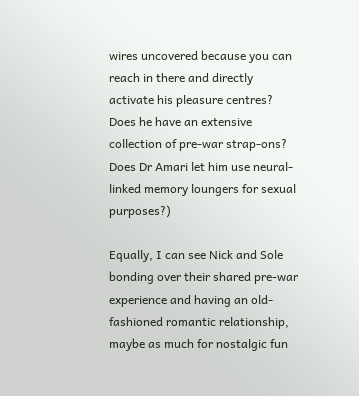wires uncovered because you can reach in there and directly activate his pleasure centres? Does he have an extensive collection of pre-war strap-ons? Does Dr Amari let him use neural-linked memory loungers for sexual purposes?)

Equally, I can see Nick and Sole bonding over their shared pre-war experience and having an old-fashioned romantic relationship, maybe as much for nostalgic fun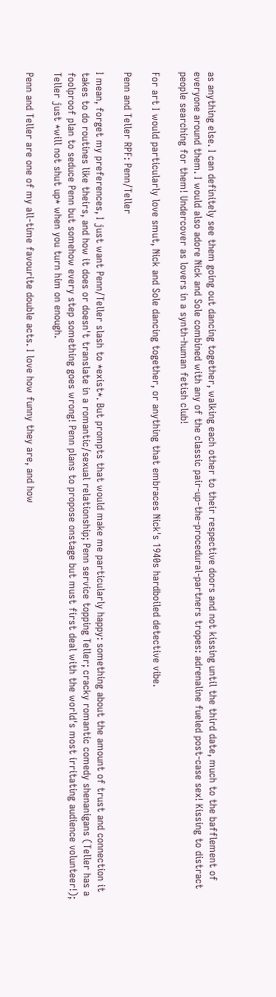as anything else. I can definitely see them going out dancing together, walking each other to their respective doors and not kissing until the third date, much to the bafflement of everyone around them. I would also adore Nick and Sole combined with any of the classic pair-up-the-procedural-partners tropes: adrenaline fueled post-case sex! Kissing to distract people searching for them! Undercover as lovers in a synth-human fetish club!

For art I would particularly love smut, Nick and Sole dancing together, or anything that embraces Nick's 1940s hardboiled detective vibe.

Penn and Teller RPF: Penn/Teller

I mean, forget my preferences, I just want Penn/Teller slash to *exist*. But prompts that would make me particularly happy: something about the amount of trust and connection it takes to do routines like theirs, and how it does or doesn't translate in a romantic/sexual relationship; Penn service topping Teller; cracky romantic comedy shenanigans (Teller has a foolproof plan to seduce Penn but somehow every step something goes wrong! Penn plans to propose onstage but must first deal with the world's most irritating audience volunteer!); Teller just *will not shut up* when you turn him on enough.

Penn and Teller are one of my all-time favourite double acts. I love how funny they are, and how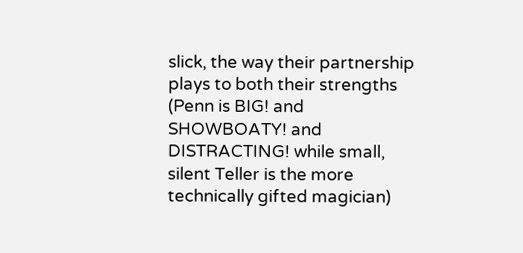slick, the way their partnership plays to both their strengths (Penn is BIG! and SHOWBOATY! and DISTRACTING! while small, silent Teller is the more technically gifted magician)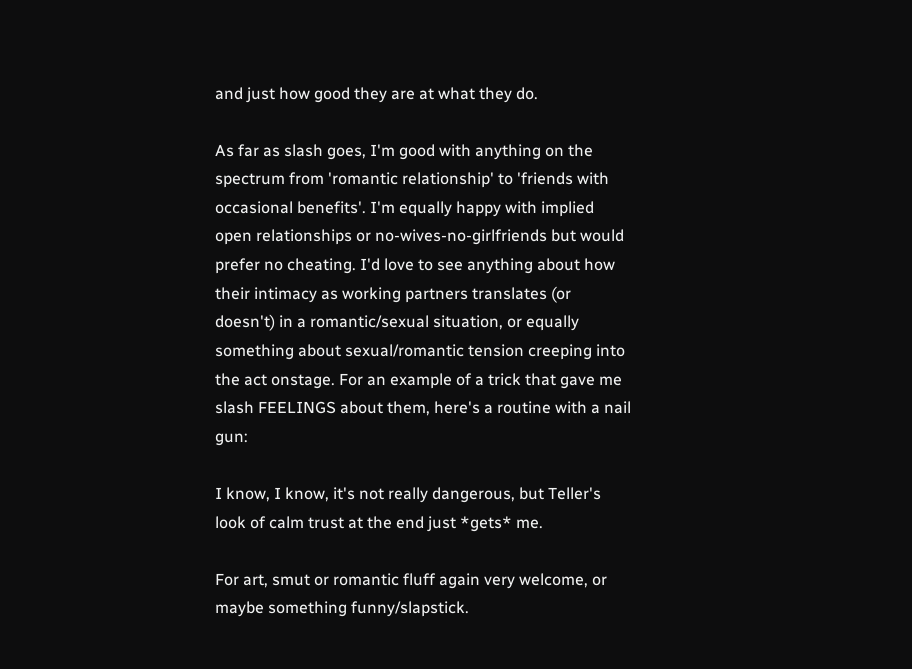and just how good they are at what they do.

As far as slash goes, I'm good with anything on the spectrum from 'romantic relationship' to 'friends with occasional benefits'. I'm equally happy with implied open relationships or no-wives-no-girlfriends but would prefer no cheating. I'd love to see anything about how their intimacy as working partners translates (or doesn't) in a romantic/sexual situation, or equally something about sexual/romantic tension creeping into the act onstage. For an example of a trick that gave me slash FEELINGS about them, here's a routine with a nail gun:

I know, I know, it's not really dangerous, but Teller's look of calm trust at the end just *gets* me.

For art, smut or romantic fluff again very welcome, or maybe something funny/slapstick.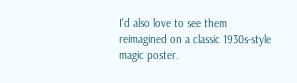I'd also love to see them reimagined on a classic 1930s-style magic poster.